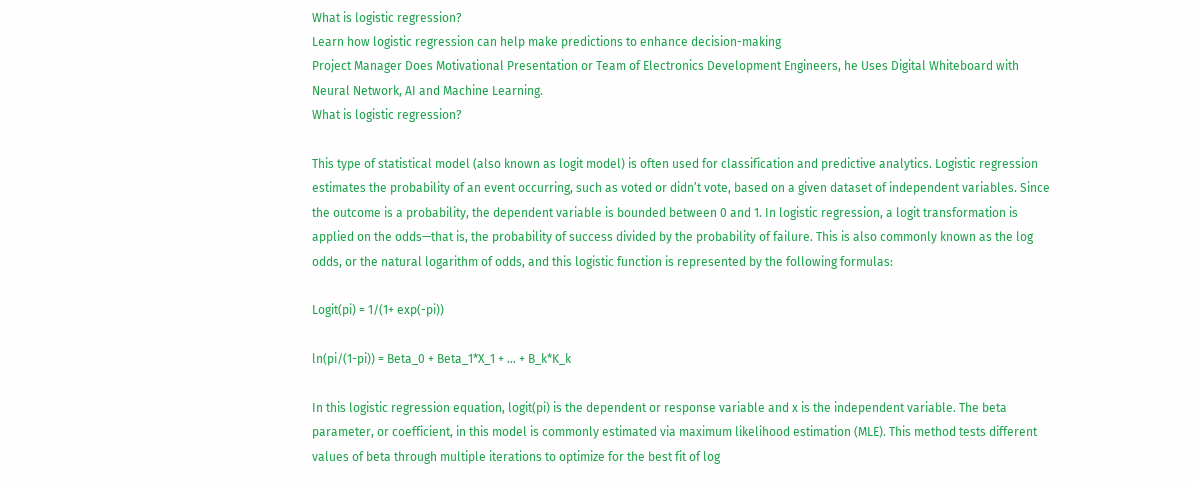What is logistic regression?
Learn how logistic regression can help make predictions to enhance decision-making
Project Manager Does Motivational Presentation or Team of Electronics Development Engineers, he Uses Digital Whiteboard with Neural Network, AI and Machine Learning.
What is logistic regression?

This type of statistical model (also known as logit model) is often used for classification and predictive analytics. Logistic regression estimates the probability of an event occurring, such as voted or didn’t vote, based on a given dataset of independent variables. Since the outcome is a probability, the dependent variable is bounded between 0 and 1. In logistic regression, a logit transformation is applied on the odds—that is, the probability of success divided by the probability of failure. This is also commonly known as the log odds, or the natural logarithm of odds, and this logistic function is represented by the following formulas:

Logit(pi) = 1/(1+ exp(-pi))

ln(pi/(1-pi)) = Beta_0 + Beta_1*X_1 + … + B_k*K_k

In this logistic regression equation, logit(pi) is the dependent or response variable and x is the independent variable. The beta parameter, or coefficient, in this model is commonly estimated via maximum likelihood estimation (MLE). This method tests different values of beta through multiple iterations to optimize for the best fit of log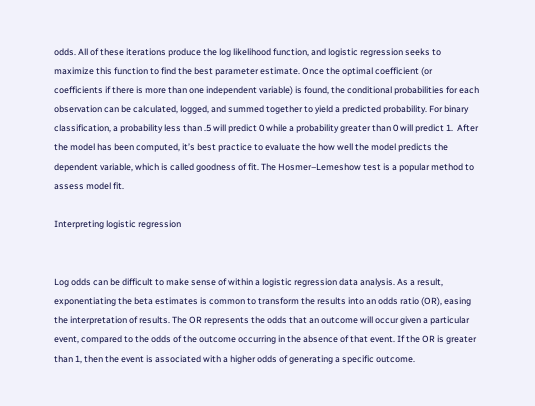odds. All of these iterations produce the log likelihood function, and logistic regression seeks to maximize this function to find the best parameter estimate. Once the optimal coefficient (or coefficients if there is more than one independent variable) is found, the conditional probabilities for each observation can be calculated, logged, and summed together to yield a predicted probability. For binary classification, a probability less than .5 will predict 0 while a probability greater than 0 will predict 1.  After the model has been computed, it’s best practice to evaluate the how well the model predicts the dependent variable, which is called goodness of fit. The Hosmer–Lemeshow test is a popular method to assess model fit.

Interpreting logistic regression


Log odds can be difficult to make sense of within a logistic regression data analysis. As a result, exponentiating the beta estimates is common to transform the results into an odds ratio (OR), easing the interpretation of results. The OR represents the odds that an outcome will occur given a particular event, compared to the odds of the outcome occurring in the absence of that event. If the OR is greater than 1, then the event is associated with a higher odds of generating a specific outcome.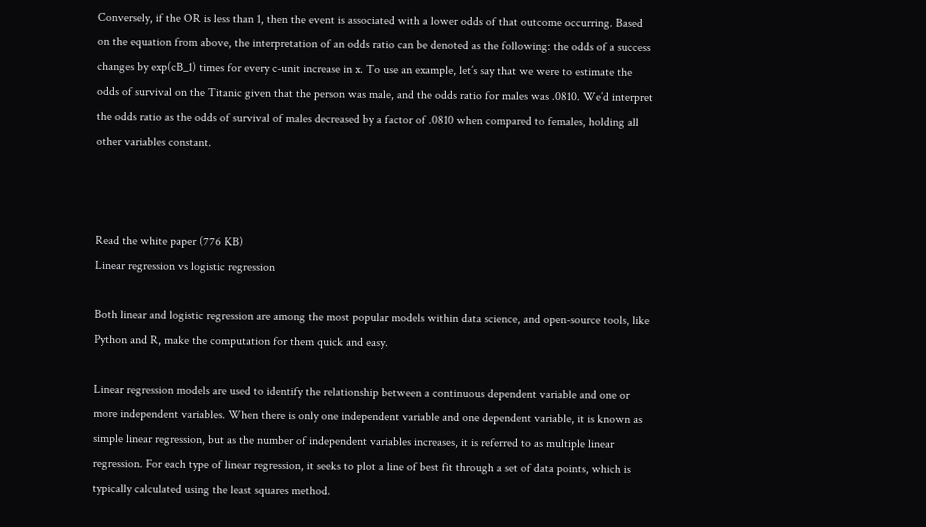Conversely, if the OR is less than 1, then the event is associated with a lower odds of that outcome occurring. Based on the equation from above, the interpretation of an odds ratio can be denoted as the following: the odds of a success changes by exp(cB_1) times for every c-unit increase in x. To use an example, let’s say that we were to estimate the odds of survival on the Titanic given that the person was male, and the odds ratio for males was .0810. We’d interpret the odds ratio as the odds of survival of males decreased by a factor of .0810 when compared to females, holding all other variables constant.



Read the white paper (776 KB)
Linear regression vs logistic regression

Both linear and logistic regression are among the most popular models within data science, and open-source tools, like Python and R, make the computation for them quick and easy.

Linear regression models are used to identify the relationship between a continuous dependent variable and one or more independent variables. When there is only one independent variable and one dependent variable, it is known as simple linear regression, but as the number of independent variables increases, it is referred to as multiple linear regression. For each type of linear regression, it seeks to plot a line of best fit through a set of data points, which is typically calculated using the least squares method.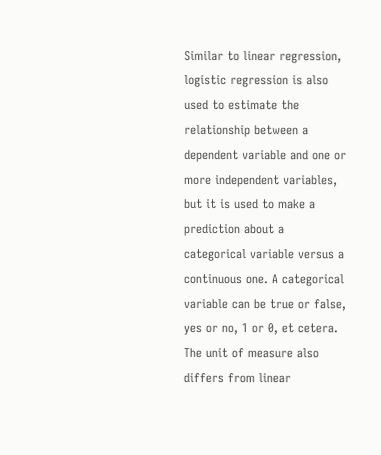Similar to linear regression, logistic regression is also used to estimate the relationship between a dependent variable and one or more independent variables, but it is used to make a prediction about a categorical variable versus a continuous one. A categorical variable can be true or false, yes or no, 1 or 0, et cetera. The unit of measure also differs from linear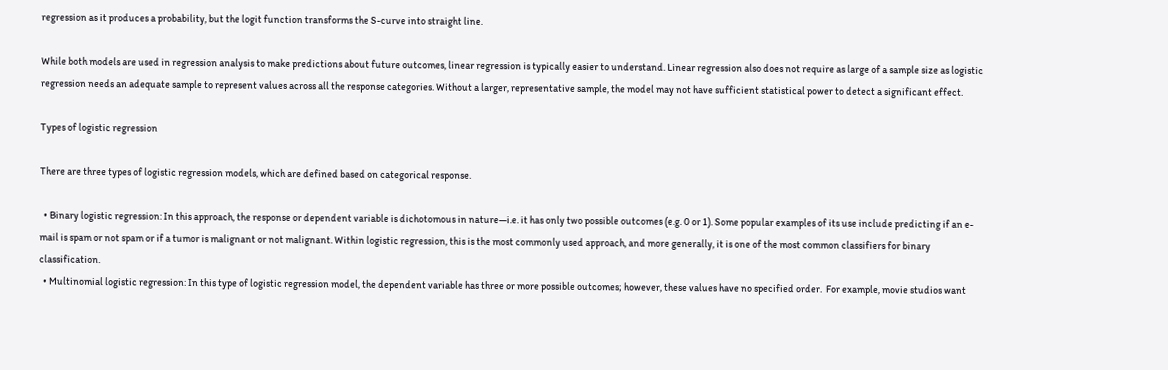regression as it produces a probability, but the logit function transforms the S-curve into straight line.

While both models are used in regression analysis to make predictions about future outcomes, linear regression is typically easier to understand. Linear regression also does not require as large of a sample size as logistic regression needs an adequate sample to represent values across all the response categories. Without a larger, representative sample, the model may not have sufficient statistical power to detect a significant effect.

Types of logistic regression

There are three types of logistic regression models, which are defined based on categorical response.

  • Binary logistic regression: In this approach, the response or dependent variable is dichotomous in nature—i.e. it has only two possible outcomes (e.g. 0 or 1). Some popular examples of its use include predicting if an e-mail is spam or not spam or if a tumor is malignant or not malignant. Within logistic regression, this is the most commonly used approach, and more generally, it is one of the most common classifiers for binary classification.
  • Multinomial logistic regression: In this type of logistic regression model, the dependent variable has three or more possible outcomes; however, these values have no specified order.  For example, movie studios want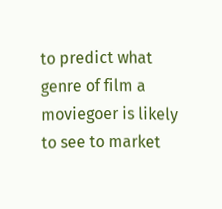to predict what genre of film a moviegoer is likely to see to market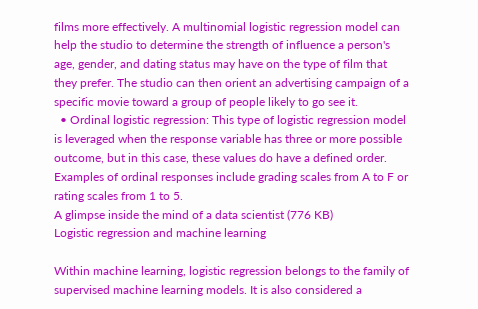films more effectively. A multinomial logistic regression model can help the studio to determine the strength of influence a person's age, gender, and dating status may have on the type of film that they prefer. The studio can then orient an advertising campaign of a specific movie toward a group of people likely to go see it.
  • Ordinal logistic regression: This type of logistic regression model is leveraged when the response variable has three or more possible outcome, but in this case, these values do have a defined order. Examples of ordinal responses include grading scales from A to F or rating scales from 1 to 5.
A glimpse inside the mind of a data scientist (776 KB)
Logistic regression and machine learning

Within machine learning, logistic regression belongs to the family of supervised machine learning models. It is also considered a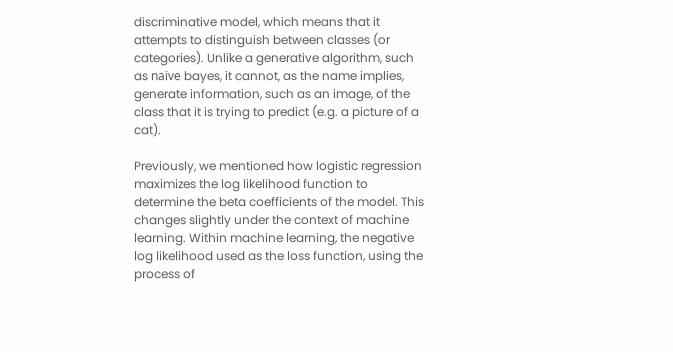discriminative model, which means that it attempts to distinguish between classes (or categories). Unlike a generative algorithm, such as naïve bayes, it cannot, as the name implies, generate information, such as an image, of the class that it is trying to predict (e.g. a picture of a cat).

Previously, we mentioned how logistic regression maximizes the log likelihood function to determine the beta coefficients of the model. This changes slightly under the context of machine learning. Within machine learning, the negative log likelihood used as the loss function, using the process of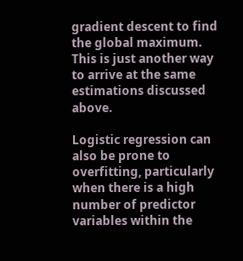gradient descent to find the global maximum. This is just another way to arrive at the same estimations discussed above.

Logistic regression can also be prone to overfitting, particularly when there is a high number of predictor variables within the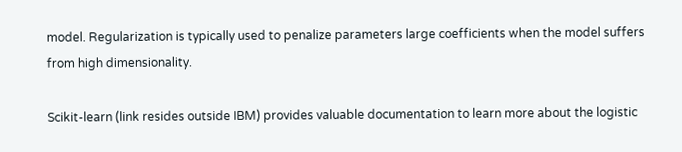model. Regularization is typically used to penalize parameters large coefficients when the model suffers from high dimensionality.

Scikit-learn (link resides outside IBM) provides valuable documentation to learn more about the logistic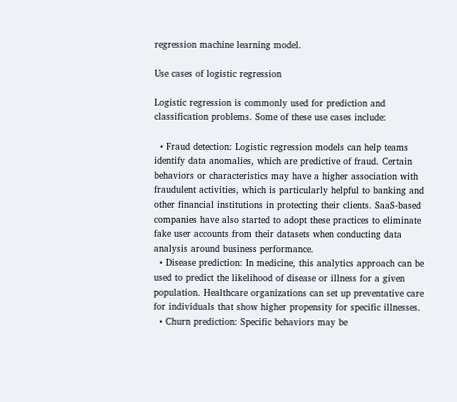regression machine learning model.

Use cases of logistic regression

Logistic regression is commonly used for prediction and classification problems. Some of these use cases include:

  • Fraud detection: Logistic regression models can help teams identify data anomalies, which are predictive of fraud. Certain behaviors or characteristics may have a higher association with fraudulent activities, which is particularly helpful to banking and other financial institutions in protecting their clients. SaaS-based companies have also started to adopt these practices to eliminate fake user accounts from their datasets when conducting data analysis around business performance.
  • Disease prediction: In medicine, this analytics approach can be used to predict the likelihood of disease or illness for a given population. Healthcare organizations can set up preventative care for individuals that show higher propensity for specific illnesses.
  • Churn prediction: Specific behaviors may be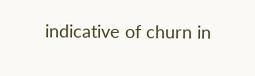indicative of churn in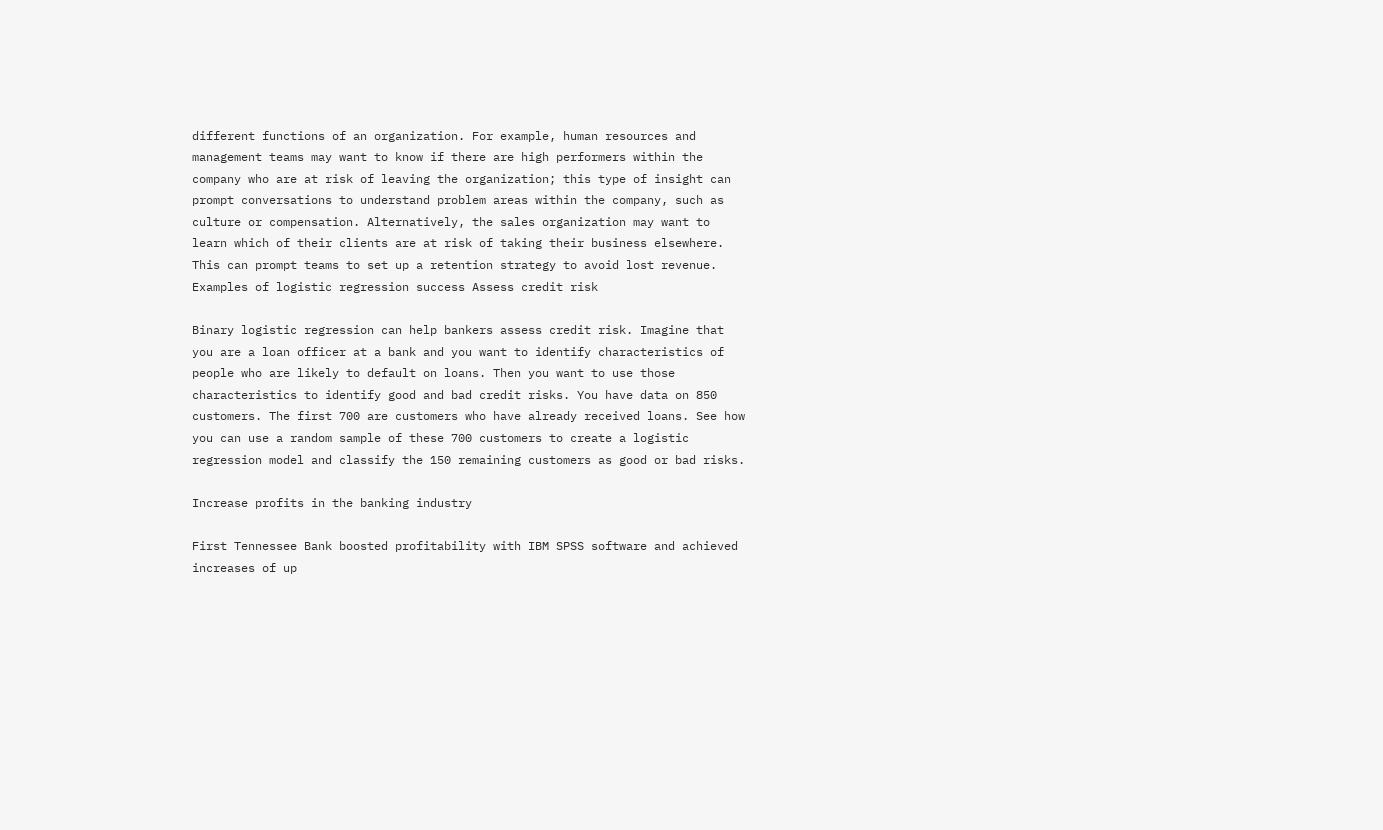different functions of an organization. For example, human resources and management teams may want to know if there are high performers within the company who are at risk of leaving the organization; this type of insight can prompt conversations to understand problem areas within the company, such as culture or compensation. Alternatively, the sales organization may want to learn which of their clients are at risk of taking their business elsewhere. This can prompt teams to set up a retention strategy to avoid lost revenue.
Examples of logistic regression success Assess credit risk

Binary logistic regression can help bankers assess credit risk. Imagine that you are a loan officer at a bank and you want to identify characteristics of people who are likely to default on loans. Then you want to use those characteristics to identify good and bad credit risks. You have data on 850 customers. The first 700 are customers who have already received loans. See how you can use a random sample of these 700 customers to create a logistic regression model and classify the 150 remaining customers as good or bad risks.

Increase profits in the banking industry

First Tennessee Bank boosted profitability with IBM SPSS software and achieved increases of up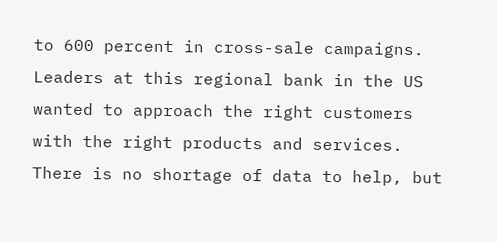to 600 percent in cross-sale campaigns. Leaders at this regional bank in the US wanted to approach the right customers with the right products and services. There is no shortage of data to help, but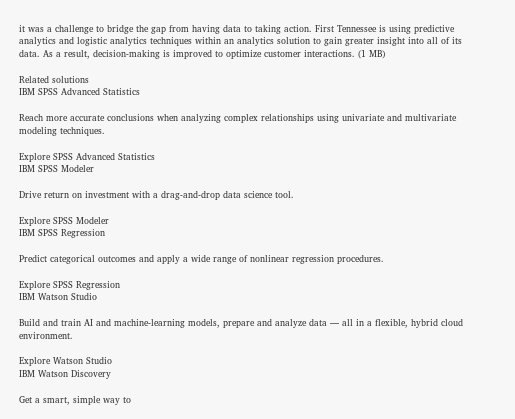it was a challenge to bridge the gap from having data to taking action. First Tennessee is using predictive analytics and logistic analytics techniques within an analytics solution to gain greater insight into all of its data. As a result, decision-making is improved to optimize customer interactions. (1 MB)

Related solutions
IBM SPSS Advanced Statistics

Reach more accurate conclusions when analyzing complex relationships using univariate and multivariate modeling techniques.

Explore SPSS Advanced Statistics
IBM SPSS Modeler

Drive return on investment with a drag-and-drop data science tool.

Explore SPSS Modeler
IBM SPSS Regression

Predict categorical outcomes and apply a wide range of nonlinear regression procedures.

Explore SPSS Regression
IBM Watson Studio

Build and train AI and machine-learning models, prepare and analyze data — all in a flexible, hybrid cloud environment.

Explore Watson Studio
IBM Watson Discovery

Get a smart, simple way to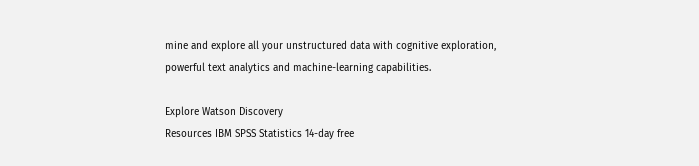mine and explore all your unstructured data with cognitive exploration, powerful text analytics and machine-learning capabilities.

Explore Watson Discovery
Resources IBM SPSS Statistics 14-day free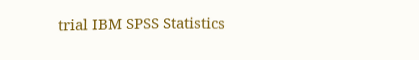trial IBM SPSS Statistics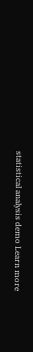statistical analysis demo Learn more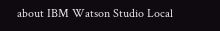about IBM Watson Studio Local